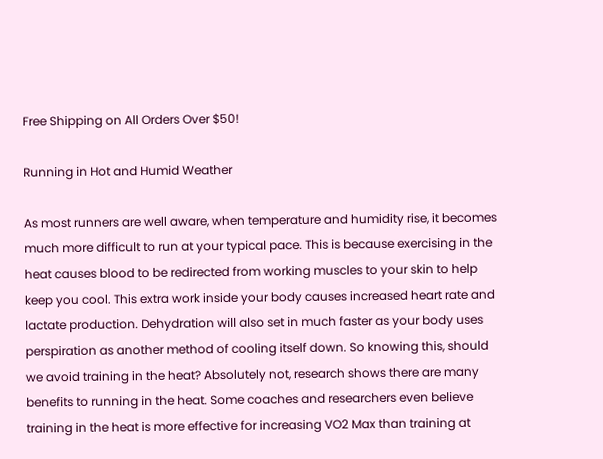Free Shipping on All Orders Over $50!

Running in Hot and Humid Weather

As most runners are well aware, when temperature and humidity rise, it becomes much more difficult to run at your typical pace. This is because exercising in the heat causes blood to be redirected from working muscles to your skin to help keep you cool. This extra work inside your body causes increased heart rate and lactate production. Dehydration will also set in much faster as your body uses perspiration as another method of cooling itself down. So knowing this, should we avoid training in the heat? Absolutely not, research shows there are many benefits to running in the heat. Some coaches and researchers even believe training in the heat is more effective for increasing VO2 Max than training at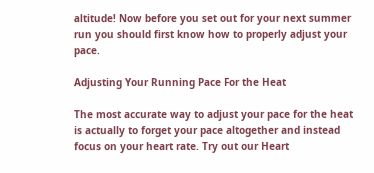altitude! Now before you set out for your next summer run you should first know how to properly adjust your pace.

Adjusting Your Running Pace For the Heat

The most accurate way to adjust your pace for the heat is actually to forget your pace altogether and instead focus on your heart rate. Try out our Heart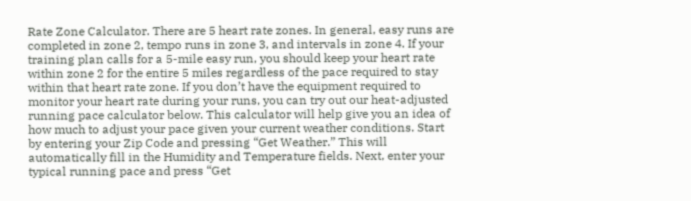Rate Zone Calculator. There are 5 heart rate zones. In general, easy runs are completed in zone 2, tempo runs in zone 3, and intervals in zone 4. If your training plan calls for a 5-mile easy run, you should keep your heart rate within zone 2 for the entire 5 miles regardless of the pace required to stay within that heart rate zone. If you don’t have the equipment required to monitor your heart rate during your runs, you can try out our heat-adjusted running pace calculator below. This calculator will help give you an idea of how much to adjust your pace given your current weather conditions. Start by entering your Zip Code and pressing “Get Weather.” This will automatically fill in the Humidity and Temperature fields. Next, enter your typical running pace and press “Get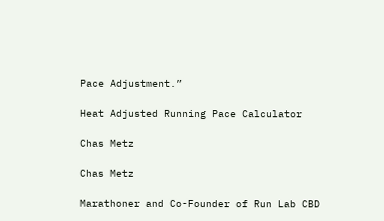Pace Adjustment.”

Heat Adjusted Running Pace Calculator

Chas Metz

Chas Metz

Marathoner and Co-Founder of Run Lab CBD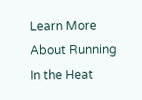Learn More About Running In the Heat